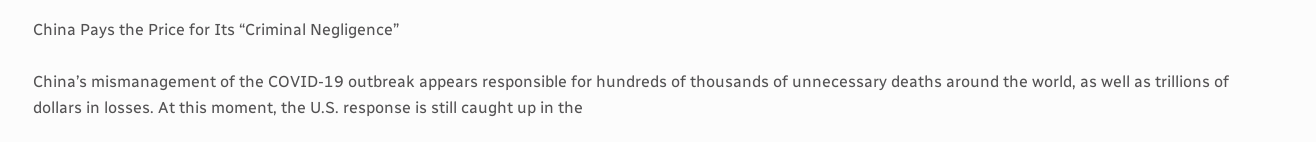China Pays the Price for Its “Criminal Negligence”

China’s mismanagement of the COVID-19 outbreak appears responsible for hundreds of thousands of unnecessary deaths around the world, as well as trillions of dollars in losses. At this moment, the U.S. response is still caught up in the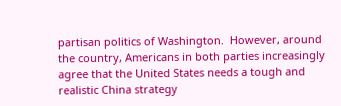partisan politics of Washington.  However, around the country, Americans in both parties increasingly agree that the United States needs a tough and realistic China strategy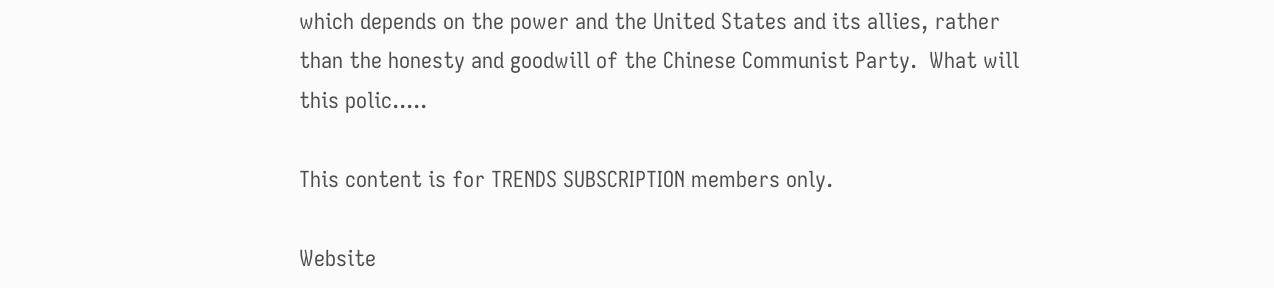which depends on the power and the United States and its allies, rather than the honesty and goodwill of the Chinese Communist Party.  What will this polic.....

This content is for TRENDS SUBSCRIPTION members only.

Website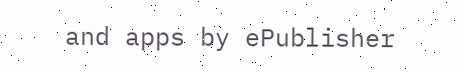and apps by ePublisher